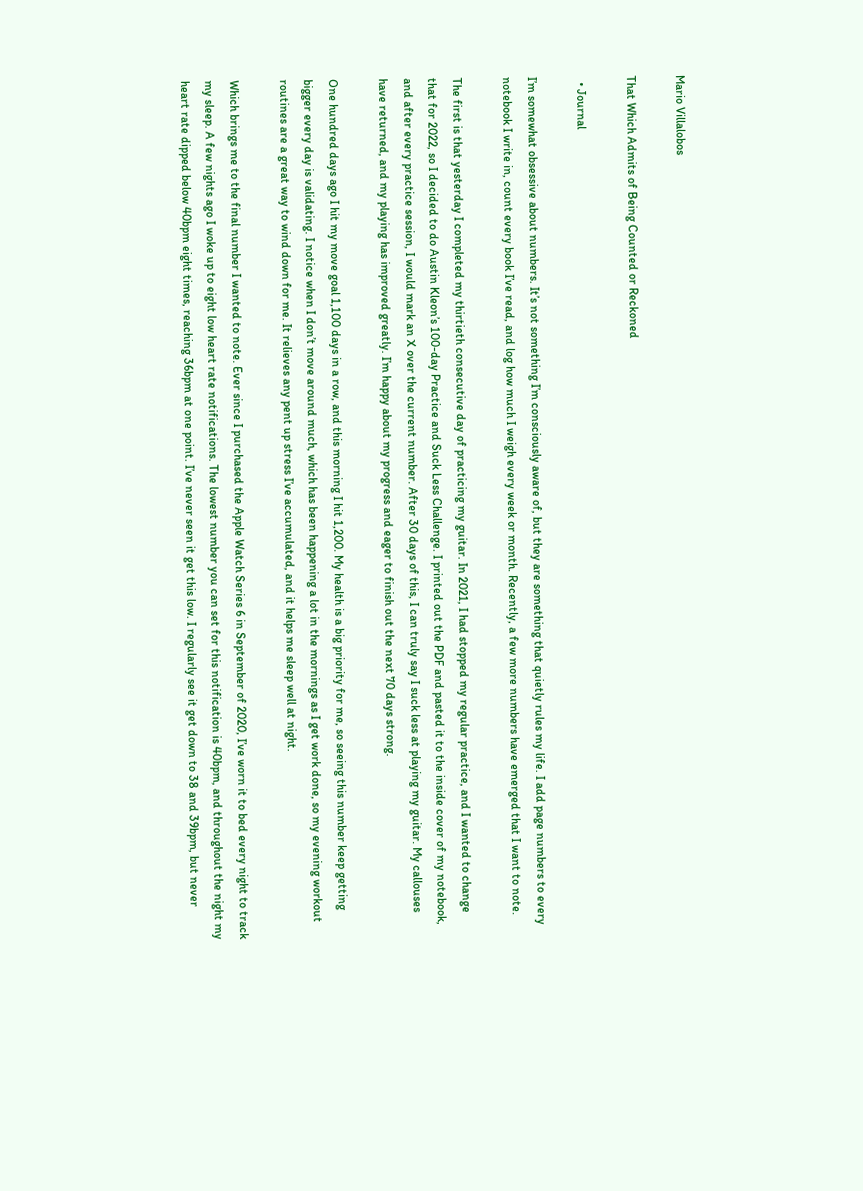Mario Villalobos

That Which Admits of Being Counted or Reckoned

  • Journal

I’m somewhat obsessive about numbers. It’s not something I’m consciously aware of, but they are something that quietly rules my life. I add page numbers to every notebook I write in, count every book I’ve read, and log how much I weigh every week or month. Recently, a few more numbers have emerged that I want to note.

The first is that yesterday I completed my thirtieth consecutive day of practicing my guitar. In 2021, I had stopped my regular practice, and I wanted to change that for 2022, so I decided to do Austin Kleon’s 100-day Practice and Suck Less Challenge. I printed out the PDF and pasted it to the inside cover of my notebook, and after every practice session, I would mark an X over the current number. After 30 days of this, I can truly say I suck less at playing my guitar. My callouses have returned, and my playing has improved greatly. I’m happy about my progress and eager to finish out the next 70 days strong.

One hundred days ago I hit my move goal 1,100 days in a row, and this morning I hit 1,200. My health is a big priority for me, so seeing this number keep getting bigger every day is validating. I notice when I don’t move around much, which has been happening a lot in the mornings as I get work done, so my evening workout routines are a great way to wind down for me. It relieves any pent up stress I’ve accumulated, and it helps me sleep well at night.

Which brings me to the final number I wanted to note. Ever since I purchased the Apple Watch Series 6 in September of 2020, I’ve worn it to bed every night to track my sleep. A few nights ago I woke up to eight low heart rate notifications. The lowest number you can set for this notification is 40bpm, and throughout the night my heart rate dipped below 40bpm eight times, reaching 36bpm at one point. I’ve never seen it get this low. I regularly see it get down to 38 and 39bpm, but never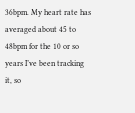36bpm. My heart rate has averaged about 45 to 48bpm for the 10 or so years I’ve been tracking it, so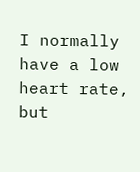I normally have a low heart rate, but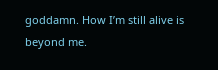goddamn. How I’m still alive is beyond me.